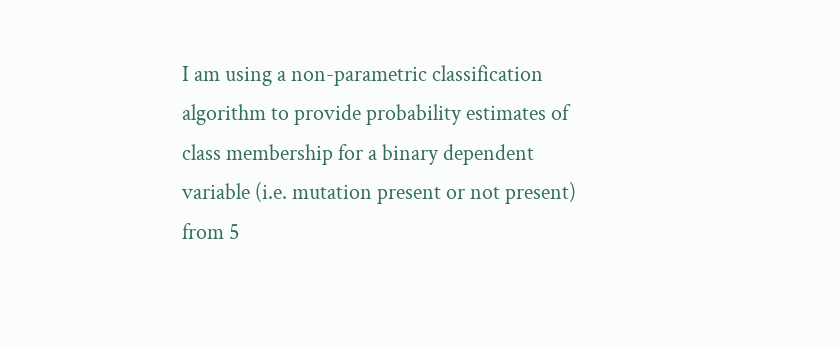I am using a non-parametric classification algorithm to provide probability estimates of class membership for a binary dependent variable (i.e. mutation present or not present) from 5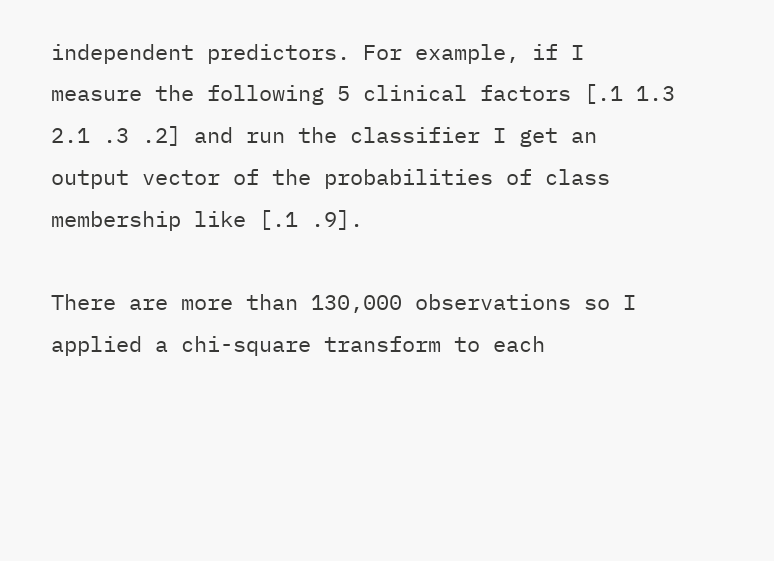independent predictors. For example, if I measure the following 5 clinical factors [.1 1.3 2.1 .3 .2] and run the classifier I get an output vector of the probabilities of class membership like [.1 .9].

There are more than 130,000 observations so I applied a chi-square transform to each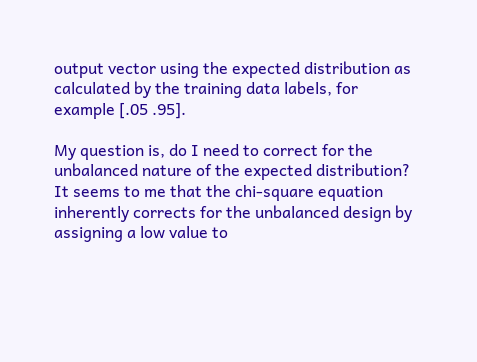output vector using the expected distribution as calculated by the training data labels, for example [.05 .95].

My question is, do I need to correct for the unbalanced nature of the expected distribution? It seems to me that the chi-square equation inherently corrects for the unbalanced design by assigning a low value to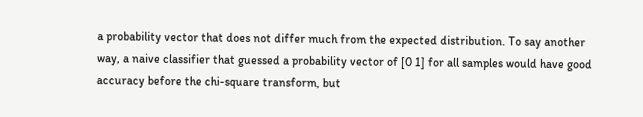a probability vector that does not differ much from the expected distribution. To say another way, a naive classifier that guessed a probability vector of [0 1] for all samples would have good accuracy before the chi-square transform, but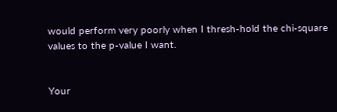would perform very poorly when I thresh-hold the chi-square values to the p-value I want.


Your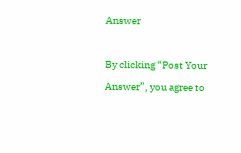Answer

By clicking “Post Your Answer”, you agree to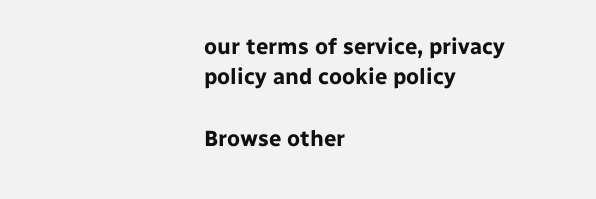our terms of service, privacy policy and cookie policy

Browse other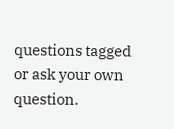questions tagged or ask your own question.